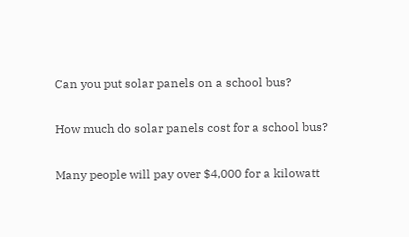Can you put solar panels on a school bus?

How much do solar panels cost for a school bus?

Many people will pay over $4,000 for a kilowatt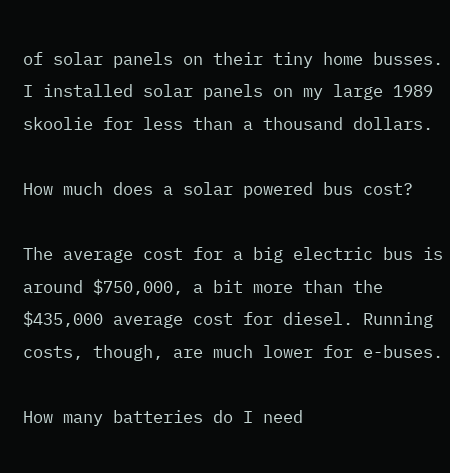of solar panels on their tiny home busses. I installed solar panels on my large 1989 skoolie for less than a thousand dollars.

How much does a solar powered bus cost?

The average cost for a big electric bus is around $750,000, a bit more than the $435,000 average cost for diesel. Running costs, though, are much lower for e-buses.

How many batteries do I need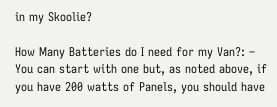in my Skoolie?

How Many Batteries do I need for my Van?: – You can start with one but, as noted above, if you have 200 watts of Panels, you should have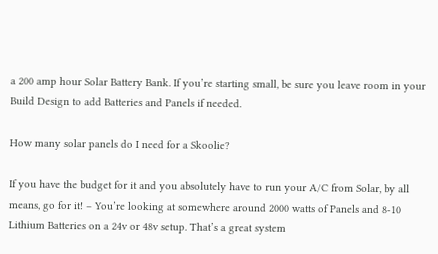a 200 amp hour Solar Battery Bank. If you’re starting small, be sure you leave room in your Build Design to add Batteries and Panels if needed.

How many solar panels do I need for a Skoolie?

If you have the budget for it and you absolutely have to run your A/C from Solar, by all means, go for it! – You’re looking at somewhere around 2000 watts of Panels and 8-10 Lithium Batteries on a 24v or 48v setup. That’s a great system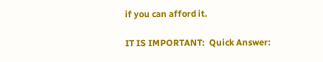if you can afford it.

IT IS IMPORTANT:  Quick Answer: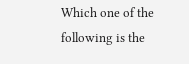Which one of the following is the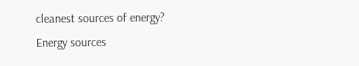cleanest sources of energy?
Energy sources